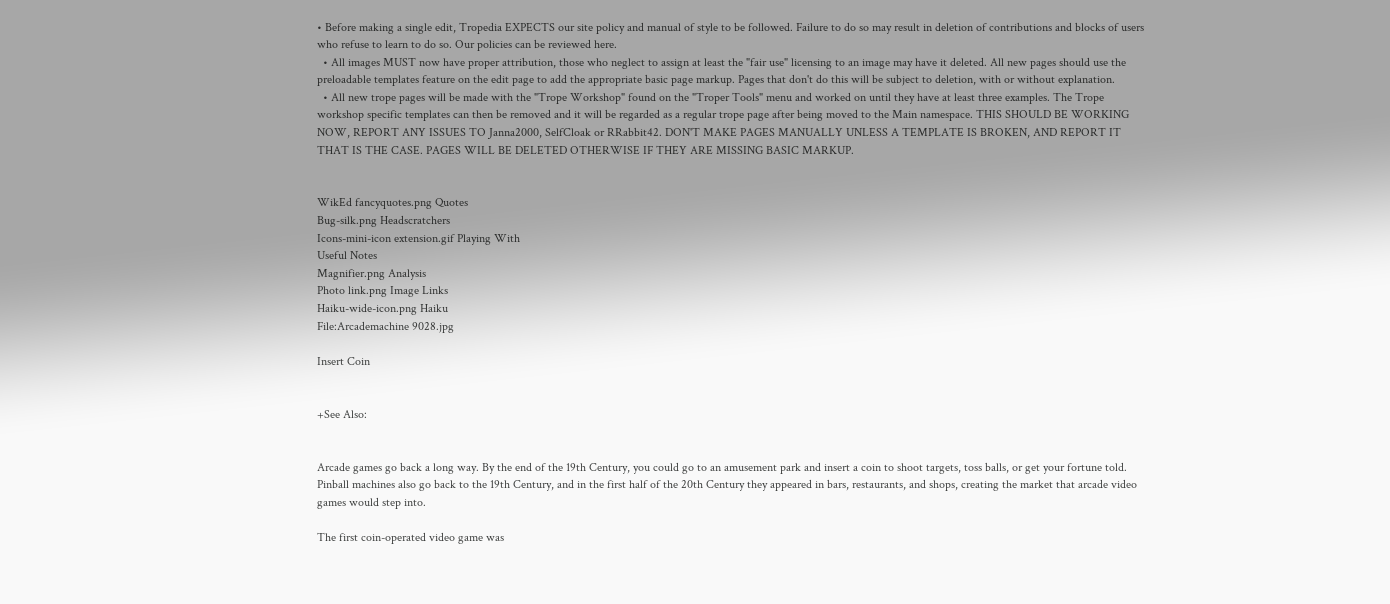• Before making a single edit, Tropedia EXPECTS our site policy and manual of style to be followed. Failure to do so may result in deletion of contributions and blocks of users who refuse to learn to do so. Our policies can be reviewed here.
  • All images MUST now have proper attribution, those who neglect to assign at least the "fair use" licensing to an image may have it deleted. All new pages should use the preloadable templates feature on the edit page to add the appropriate basic page markup. Pages that don't do this will be subject to deletion, with or without explanation.
  • All new trope pages will be made with the "Trope Workshop" found on the "Troper Tools" menu and worked on until they have at least three examples. The Trope workshop specific templates can then be removed and it will be regarded as a regular trope page after being moved to the Main namespace. THIS SHOULD BE WORKING NOW, REPORT ANY ISSUES TO Janna2000, SelfCloak or RRabbit42. DON'T MAKE PAGES MANUALLY UNLESS A TEMPLATE IS BROKEN, AND REPORT IT THAT IS THE CASE. PAGES WILL BE DELETED OTHERWISE IF THEY ARE MISSING BASIC MARKUP.


WikEd fancyquotes.png Quotes
Bug-silk.png Headscratchers
Icons-mini-icon extension.gif Playing With
Useful Notes
Magnifier.png Analysis
Photo link.png Image Links
Haiku-wide-icon.png Haiku
File:Arcademachine 9028.jpg

Insert Coin


+See Also:


Arcade games go back a long way. By the end of the 19th Century, you could go to an amusement park and insert a coin to shoot targets, toss balls, or get your fortune told. Pinball machines also go back to the 19th Century, and in the first half of the 20th Century they appeared in bars, restaurants, and shops, creating the market that arcade video games would step into.

The first coin-operated video game was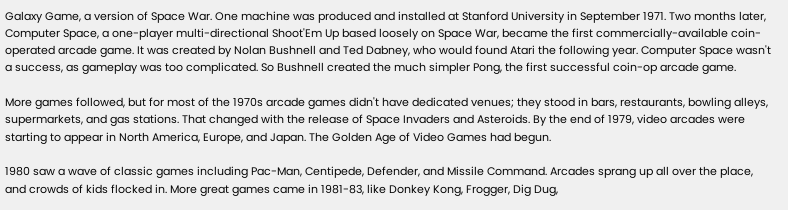Galaxy Game, a version of Space War. One machine was produced and installed at Stanford University in September 1971. Two months later, Computer Space, a one-player multi-directional Shoot'Em Up based loosely on Space War, became the first commercially-available coin-operated arcade game. It was created by Nolan Bushnell and Ted Dabney, who would found Atari the following year. Computer Space wasn't a success, as gameplay was too complicated. So Bushnell created the much simpler Pong, the first successful coin-op arcade game.

More games followed, but for most of the 1970s arcade games didn't have dedicated venues; they stood in bars, restaurants, bowling alleys, supermarkets, and gas stations. That changed with the release of Space Invaders and Asteroids. By the end of 1979, video arcades were starting to appear in North America, Europe, and Japan. The Golden Age of Video Games had begun.

1980 saw a wave of classic games including Pac-Man, Centipede, Defender, and Missile Command. Arcades sprang up all over the place, and crowds of kids flocked in. More great games came in 1981-83, like Donkey Kong, Frogger, Dig Dug,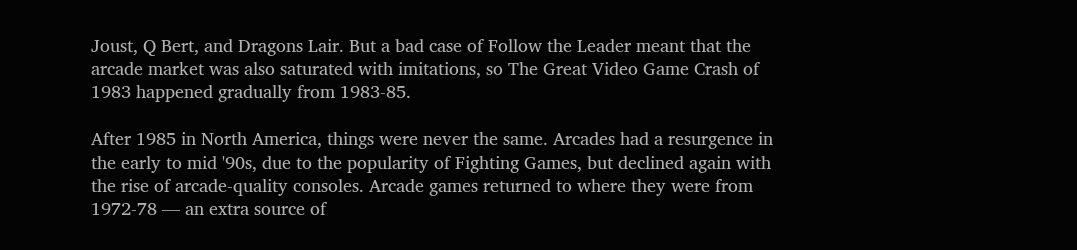Joust, Q Bert, and Dragons Lair. But a bad case of Follow the Leader meant that the arcade market was also saturated with imitations, so The Great Video Game Crash of 1983 happened gradually from 1983-85.

After 1985 in North America, things were never the same. Arcades had a resurgence in the early to mid '90s, due to the popularity of Fighting Games, but declined again with the rise of arcade-quality consoles. Arcade games returned to where they were from 1972-78 — an extra source of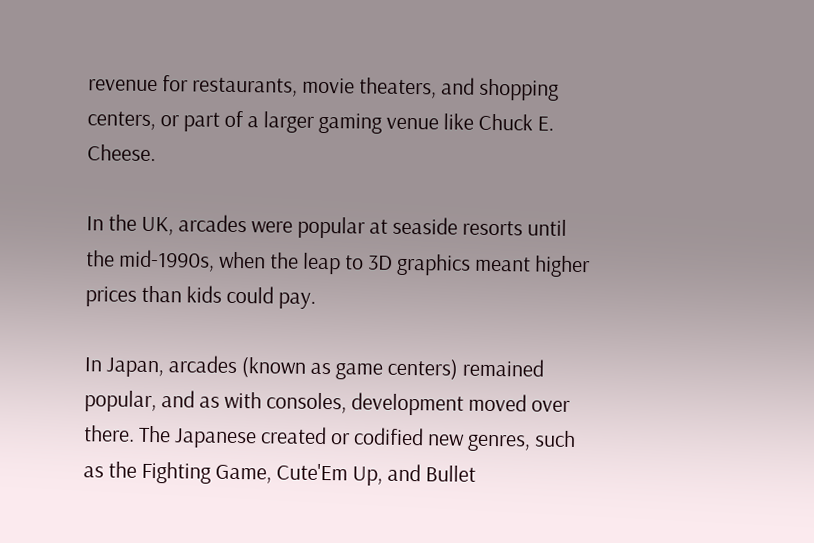revenue for restaurants, movie theaters, and shopping centers, or part of a larger gaming venue like Chuck E. Cheese.

In the UK, arcades were popular at seaside resorts until the mid-1990s, when the leap to 3D graphics meant higher prices than kids could pay.

In Japan, arcades (known as game centers) remained popular, and as with consoles, development moved over there. The Japanese created or codified new genres, such as the Fighting Game, Cute'Em Up, and Bullet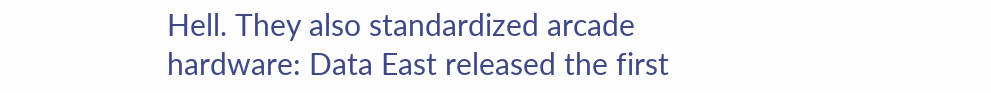Hell. They also standardized arcade hardware: Data East released the first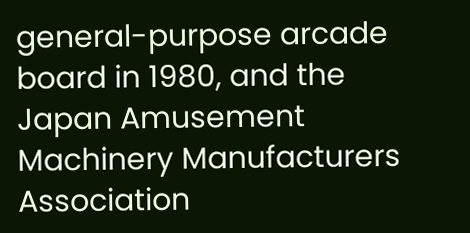general-purpose arcade board in 1980, and the Japan Amusement Machinery Manufacturers Association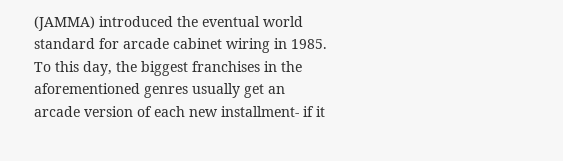(JAMMA) introduced the eventual world standard for arcade cabinet wiring in 1985. To this day, the biggest franchises in the aforementioned genres usually get an arcade version of each new installment- if it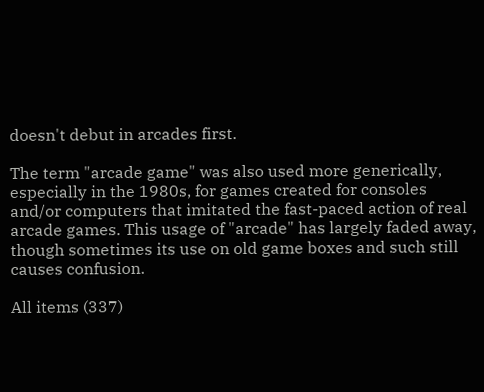doesn't debut in arcades first.

The term "arcade game" was also used more generically, especially in the 1980s, for games created for consoles and/or computers that imitated the fast-paced action of real arcade games. This usage of "arcade" has largely faded away, though sometimes its use on old game boxes and such still causes confusion.

All items (337)